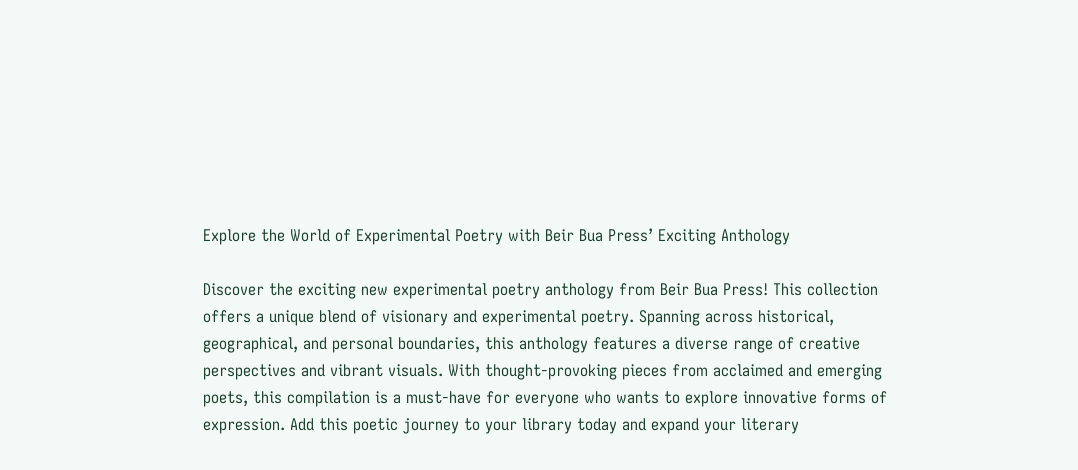Explore the World of Experimental Poetry with Beir Bua Press’ Exciting Anthology

Discover the exciting new experimental poetry anthology from Beir Bua Press! This collection offers a unique blend of visionary and experimental poetry. Spanning across historical, geographical, and personal boundaries, this anthology features a diverse range of creative perspectives and vibrant visuals. With thought-provoking pieces from acclaimed and emerging poets, this compilation is a must-have for everyone who wants to explore innovative forms of expression. Add this poetic journey to your library today and expand your literary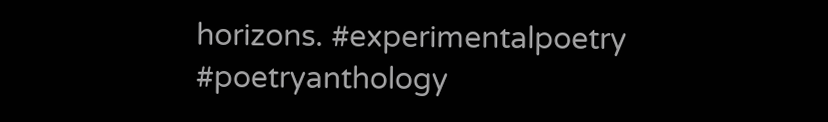horizons. #experimentalpoetry #poetryanthology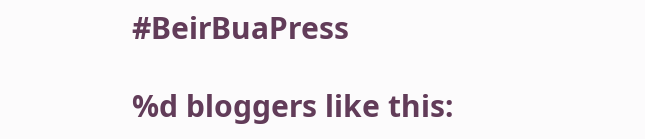#BeirBuaPress

%d bloggers like this: